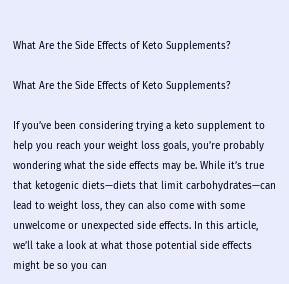What Are the Side Effects of Keto Supplements?

What Are the Side Effects of Keto Supplements?

If you’ve been considering trying a keto supplement to help you reach your weight loss goals, you’re probably wondering what the side effects may be. While it’s true that ketogenic diets—diets that limit carbohydrates—can lead to weight loss, they can also come with some unwelcome or unexpected side effects. In this article, we’ll take a look at what those potential side effects might be so you can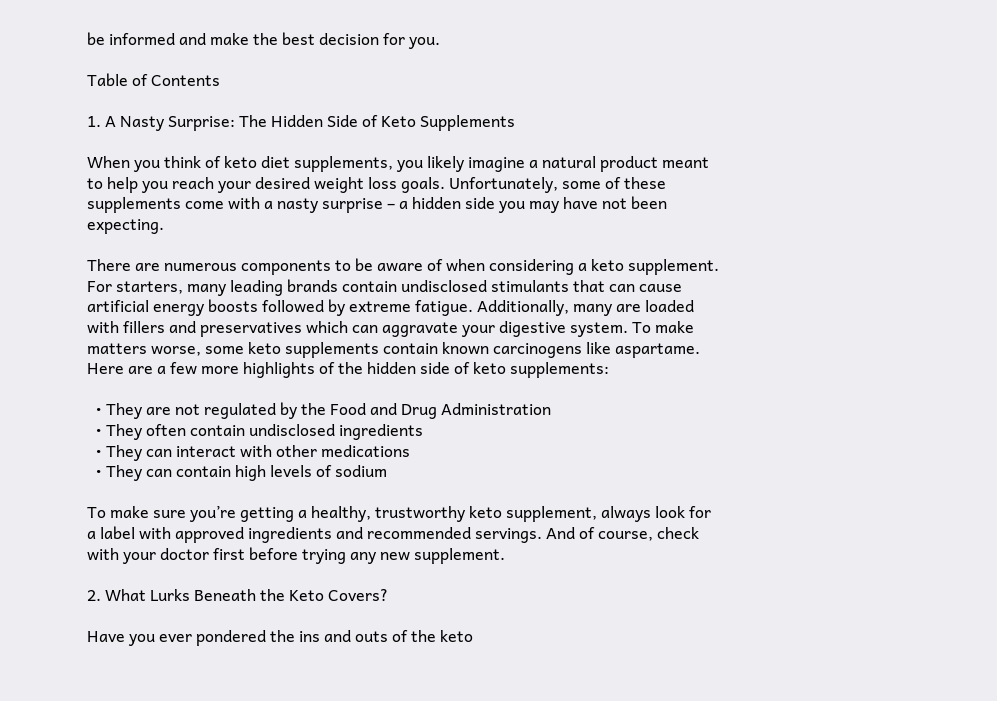be informed and make the best decision for you.

Table of Contents

1. A Nasty Surprise: The Hidden Side of Keto Supplements

When you think of keto diet supplements, you likely imagine a natural product meant to help you reach your desired weight loss goals. Unfortunately, some of these supplements come with a nasty surprise – a hidden side you may have not been expecting.

There are numerous components to be aware of when considering a keto supplement. For starters, many leading brands contain undisclosed stimulants that can cause artificial energy boosts followed by extreme fatigue. Additionally, many are loaded with fillers and preservatives which can aggravate your digestive system. To make matters worse, some keto supplements contain known carcinogens like aspartame. Here are a few more highlights of the hidden side of keto supplements:

  • They are not regulated by the Food and Drug Administration
  • They often contain undisclosed ingredients
  • They can interact with other medications
  • They can contain high levels of sodium

To make sure you’re getting a healthy, trustworthy keto supplement, always look for a label with approved ingredients and recommended servings. And of course, check with your doctor first before trying any new supplement.

2. What Lurks Beneath the Keto Covers?

Have you ever pondered the ins and outs of the keto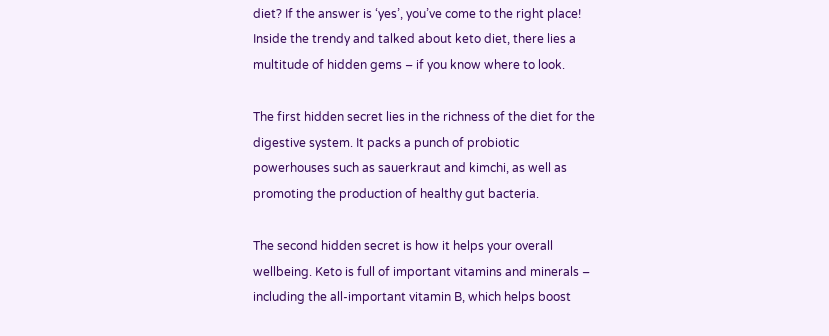diet? If the answer is ‘yes’, you’ve come to the right place! Inside the trendy and talked about keto diet, there lies a multitude of hidden gems – if you know where to look.

The first hidden secret lies in the richness of the diet for the digestive system. It packs a punch of probiotic powerhouses such as sauerkraut and kimchi, as well as promoting the production of healthy gut bacteria.

The second hidden secret is how it helps your overall wellbeing. Keto is full of important vitamins and minerals – including the all-important vitamin B, which helps boost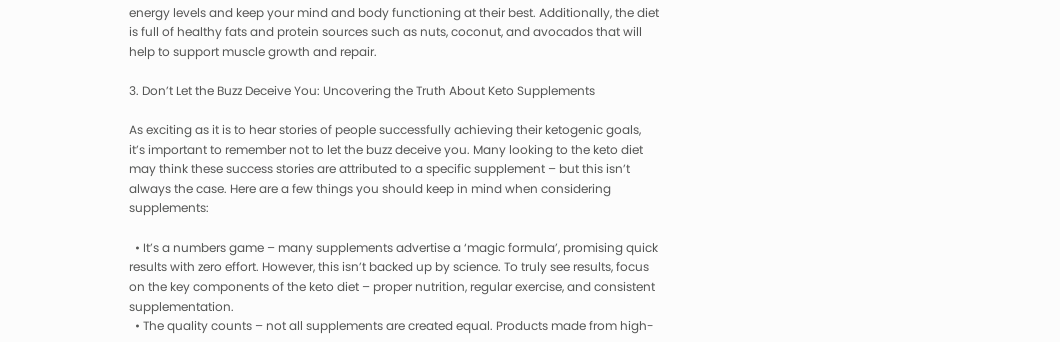energy levels and keep your mind and body functioning at their best. Additionally, the diet is full of healthy fats and protein sources such as nuts, coconut, and avocados that will help to support muscle growth and repair.

3. Don’t Let the Buzz Deceive You: Uncovering the Truth About Keto Supplements

As exciting as it is to hear stories of people successfully achieving their ketogenic goals, it’s important to remember not to let the buzz deceive you. Many looking to the keto diet may think these success stories are attributed to a specific supplement – but this isn’t always the case. Here are a few things you should keep in mind when considering supplements:

  • It’s a numbers game – many supplements advertise a ‘magic formula’, promising quick results with zero effort. However, this isn’t backed up by science. To truly see results, focus on the key components of the keto diet – proper nutrition, regular exercise, and consistent supplementation.
  • The quality counts – not all supplements are created equal. Products made from high-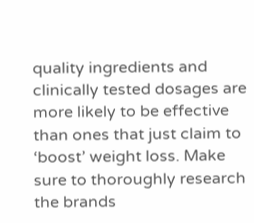quality ingredients and clinically tested dosages are more likely to be effective than ones that just claim to ‘boost’ weight loss. Make sure to thoroughly research the brands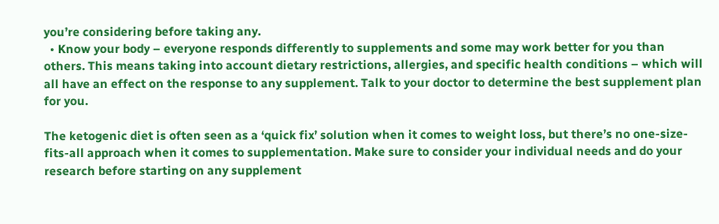you’re considering before taking any.
  • Know your body – everyone responds differently to supplements and some may work better for you than others. This means taking into account dietary restrictions, allergies, and specific health conditions – which will all have an effect on the response to any supplement. Talk to your doctor to determine the best supplement plan for you.

The ketogenic diet is often seen as a ‘quick fix’ solution when it comes to weight loss, but there’s no one-size-fits-all approach when it comes to supplementation. Make sure to consider your individual needs and do your research before starting on any supplement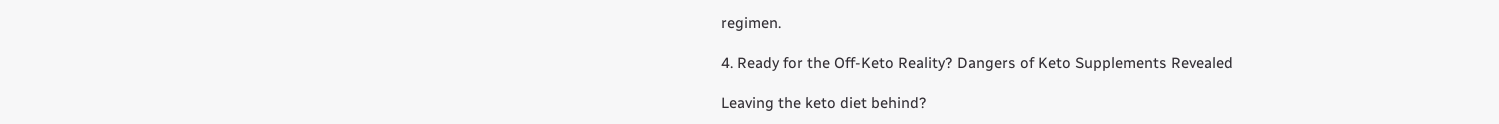regimen.

4. Ready for the Off-Keto Reality? Dangers of Keto Supplements Revealed

Leaving the keto diet behind?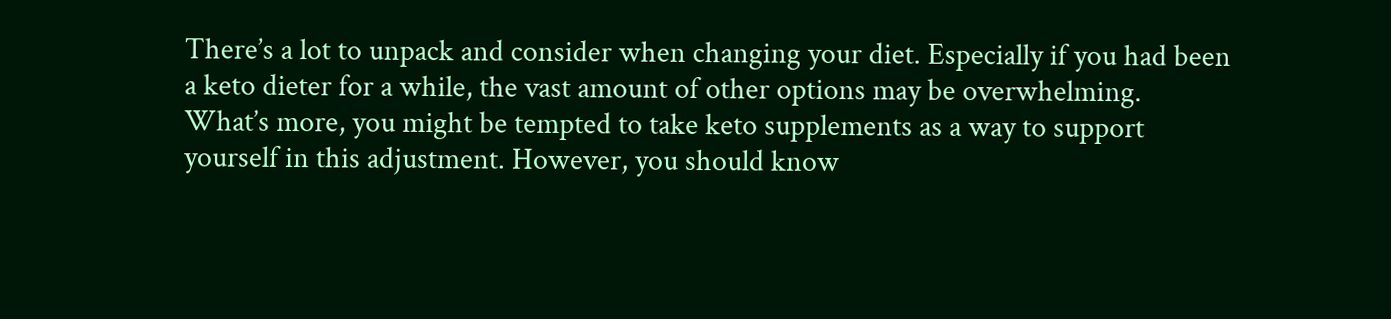There’s a lot to unpack and consider when changing your diet. Especially if you had been a keto dieter for a while, the vast amount of other options may be overwhelming. What’s more, you might be tempted to take keto supplements as a way to support yourself in this adjustment. However, you should know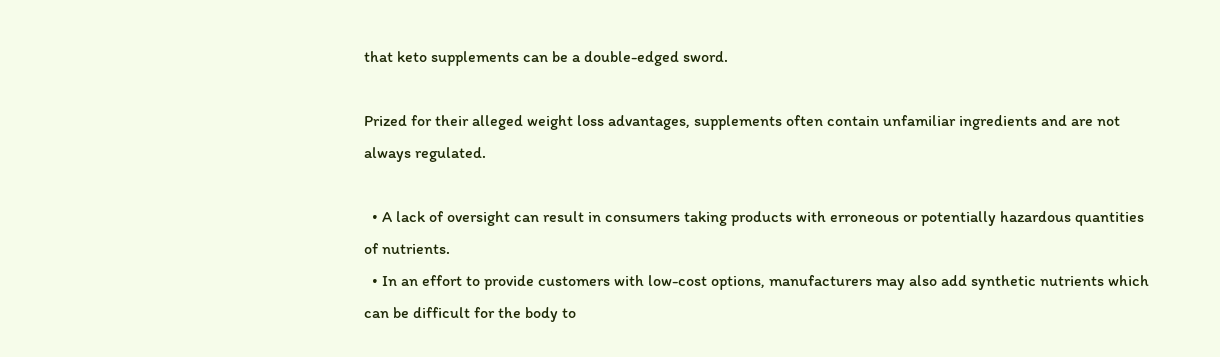that keto supplements can be a double-edged sword.

Prized for their alleged weight loss advantages, supplements often contain unfamiliar ingredients and are not always regulated.

  • A lack of oversight can result in consumers taking products with erroneous or potentially hazardous quantities of nutrients.
  • In an effort to provide customers with low-cost options, manufacturers may also add synthetic nutrients which can be difficult for the body to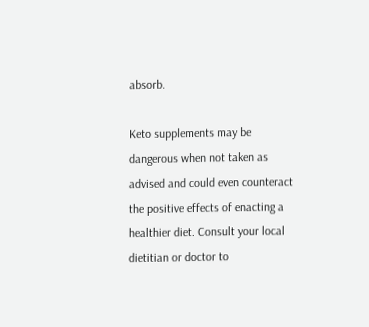absorb.

Keto supplements may be dangerous when not taken as advised and could even counteract the positive effects of enacting a healthier diet. Consult your local dietitian or doctor to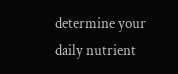determine your daily nutrient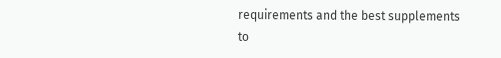requirements and the best supplements to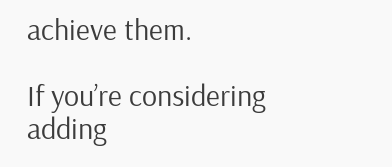achieve them.

If you’re considering adding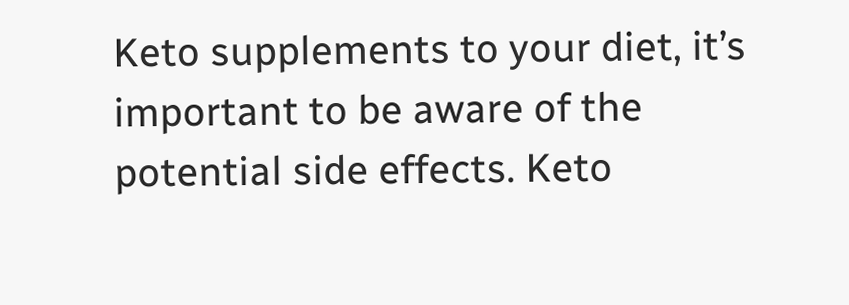Keto supplements to your diet, it’s important to be aware of the potential side effects. Keto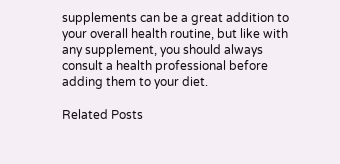supplements can be a great addition to your overall health routine, but like with any supplement, you should always consult a health professional before adding them to your diet.

Related Posts